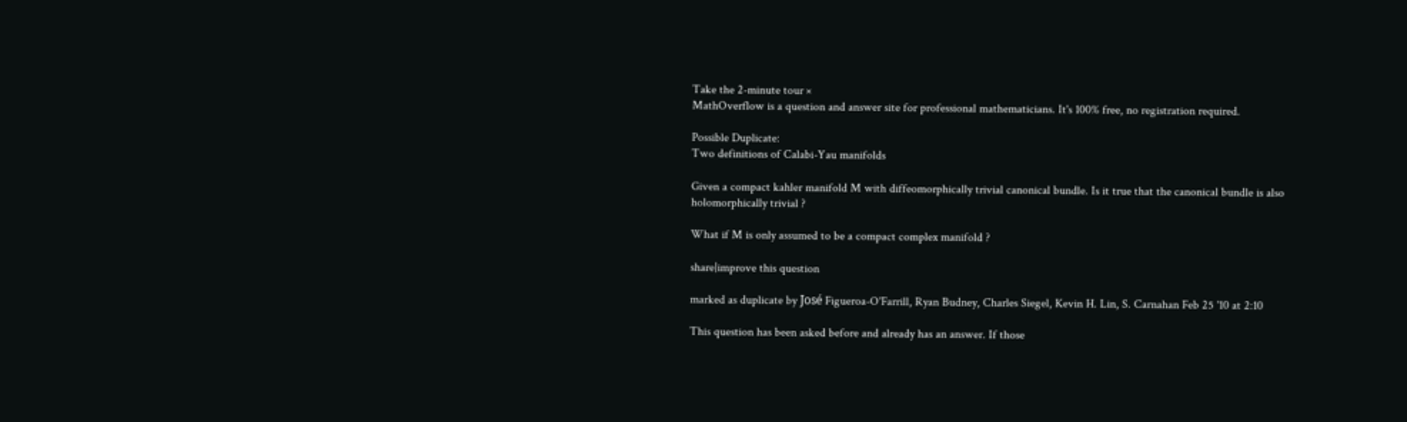Take the 2-minute tour ×
MathOverflow is a question and answer site for professional mathematicians. It's 100% free, no registration required.

Possible Duplicate:
Two definitions of Calabi-Yau manifolds

Given a compact kahler manifold M with diffeomorphically trivial canonical bundle. Is it true that the canonical bundle is also holomorphically trivial ?

What if M is only assumed to be a compact complex manifold ?

share|improve this question

marked as duplicate by José Figueroa-O'Farrill, Ryan Budney, Charles Siegel, Kevin H. Lin, S. Carnahan Feb 25 '10 at 2:10

This question has been asked before and already has an answer. If those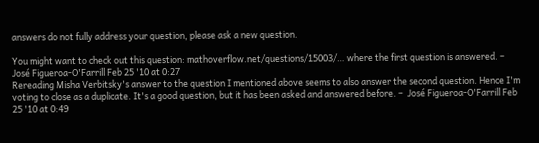answers do not fully address your question, please ask a new question.

You might want to check out this question: mathoverflow.net/questions/15003/… where the first question is answered. –  José Figueroa-O'Farrill Feb 25 '10 at 0:27
Rereading Misha Verbitsky's answer to the question I mentioned above seems to also answer the second question. Hence I'm voting to close as a duplicate. It's a good question, but it has been asked and answered before. –  José Figueroa-O'Farrill Feb 25 '10 at 0:49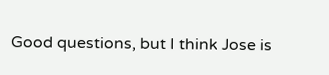Good questions, but I think Jose is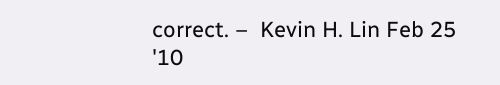correct. –  Kevin H. Lin Feb 25 '10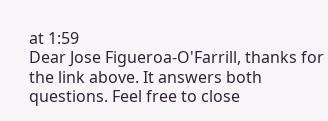at 1:59
Dear Jose Figueroa-O'Farrill, thanks for the link above. It answers both questions. Feel free to close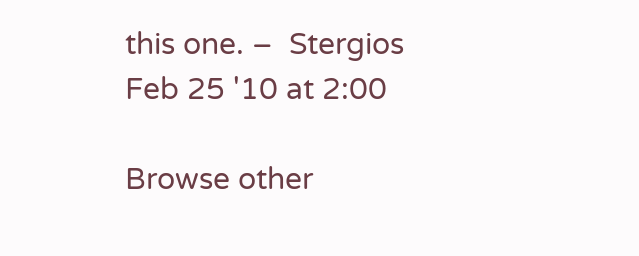this one. –  Stergios Feb 25 '10 at 2:00

Browse other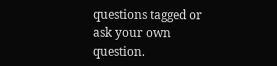questions tagged or ask your own question.